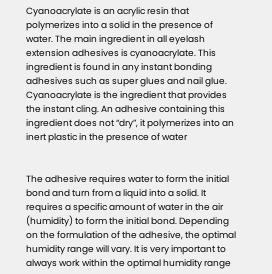Cyanoacrylate is an acrylic resin that polymerizes into a solid in the presence of water. The main ingredient in all eyelash extension adhesives is cyanoacrylate. This ingredient is found in any instant bonding adhesives such as super glues and nail glue. Cyanoacrylate is the ingredient that provides the instant cling. An adhesive containing this ingredient does not “dry”, it polymerizes into an inert plastic in the presence of water


The adhesive requires water to form the initial bond and turn from a liquid into a solid. It requires a specific amount of water in the air (humidity) to form the initial bond. Depending on the formulation of the adhesive, the optimal humidity range will vary. It is very important to always work within the optimal humidity range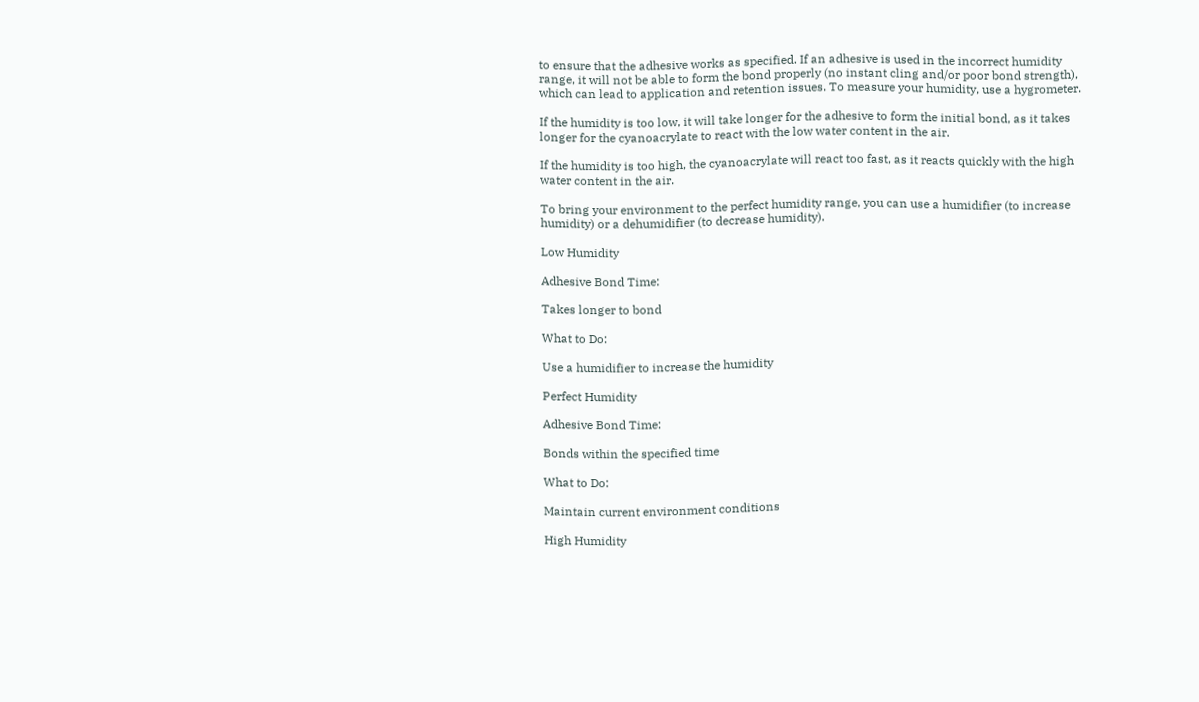to ensure that the adhesive works as specified. If an adhesive is used in the incorrect humidity range, it will not be able to form the bond properly (no instant cling and/or poor bond strength), which can lead to application and retention issues. To measure your humidity, use a hygrometer.

If the humidity is too low, it will take longer for the adhesive to form the initial bond, as it takes longer for the cyanoacrylate to react with the low water content in the air.

If the humidity is too high, the cyanoacrylate will react too fast, as it reacts quickly with the high water content in the air.

To bring your environment to the perfect humidity range, you can use a humidifier (to increase humidity) or a dehumidifier (to decrease humidity).

Low Humidity

Adhesive Bond Time:

Takes longer to bond

What to Do:

Use a humidifier to increase the humidity

Perfect Humidity

Adhesive Bond Time:

Bonds within the specified time

What to Do:

Maintain current environment conditions

High Humidity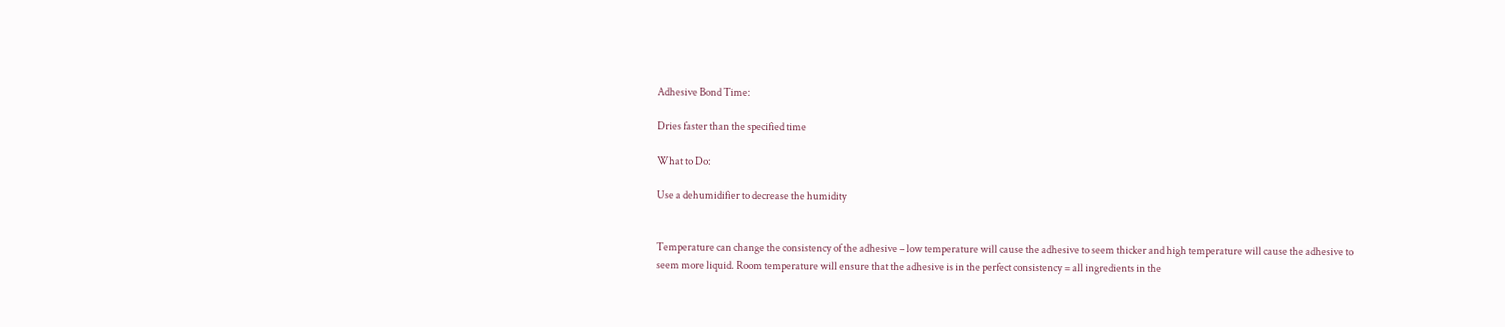Adhesive Bond Time:

Dries faster than the specified time

What to Do:

Use a dehumidifier to decrease the humidity


Temperature can change the consistency of the adhesive – low temperature will cause the adhesive to seem thicker and high temperature will cause the adhesive to seem more liquid. Room temperature will ensure that the adhesive is in the perfect consistency = all ingredients in the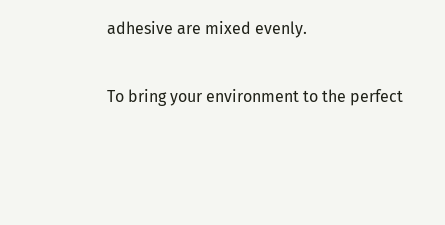adhesive are mixed evenly.

To bring your environment to the perfect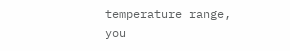temperature range, you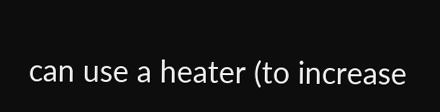can use a heater (to increase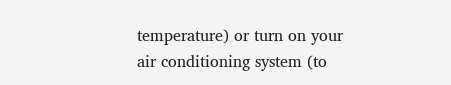temperature) or turn on your air conditioning system (to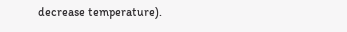decrease temperature).